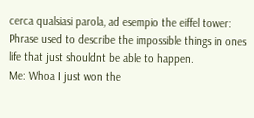cerca qualsiasi parola, ad esempio the eiffel tower:
Phrase used to describe the impossible things in ones life that just shouldnt be able to happen.
Me: Whoa I just won the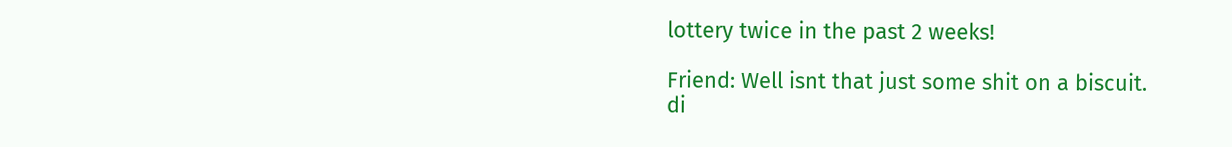lottery twice in the past 2 weeks!

Friend: Well isnt that just some shit on a biscuit.
di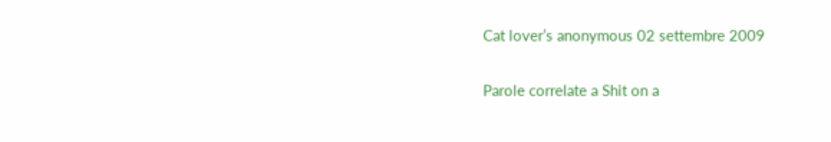Cat lover’s anonymous 02 settembre 2009

Parole correlate a Shit on a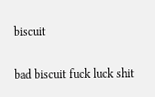biscuit

bad biscuit fuck luck shit